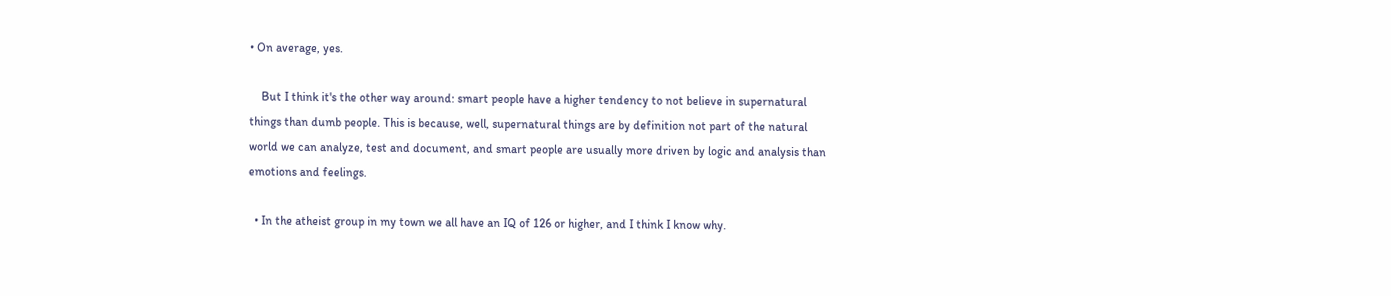• On average, yes.

    But I think it's the other way around: smart people have a higher tendency to not believe in supernatural things than dumb people. This is because, well, supernatural things are by definition not part of the natural world we can analyze, test and document, and smart people are usually more driven by logic and analysis than emotions and feelings.

  • In the atheist group in my town we all have an IQ of 126 or higher, and I think I know why.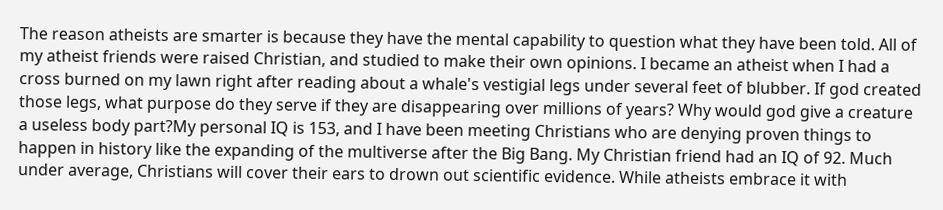The reason atheists are smarter is because they have the mental capability to question what they have been told. All of my atheist friends were raised Christian, and studied to make their own opinions. I became an atheist when I had a cross burned on my lawn right after reading about a whale's vestigial legs under several feet of blubber. If god created those legs, what purpose do they serve if they are disappearing over millions of years? Why would god give a creature a useless body part?My personal IQ is 153, and I have been meeting Christians who are denying proven things to happen in history like the expanding of the multiverse after the Big Bang. My Christian friend had an IQ of 92. Much under average, Christians will cover their ears to drown out scientific evidence. While atheists embrace it with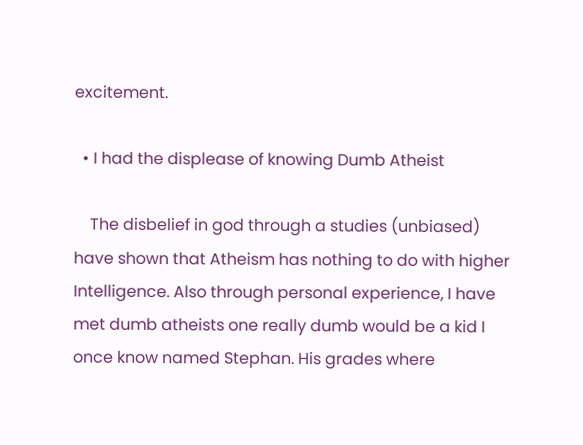excitement.

  • I had the displease of knowing Dumb Atheist

    The disbelief in god through a studies (unbiased) have shown that Atheism has nothing to do with higher Intelligence. Also through personal experience, I have met dumb atheists one really dumb would be a kid I once know named Stephan. His grades where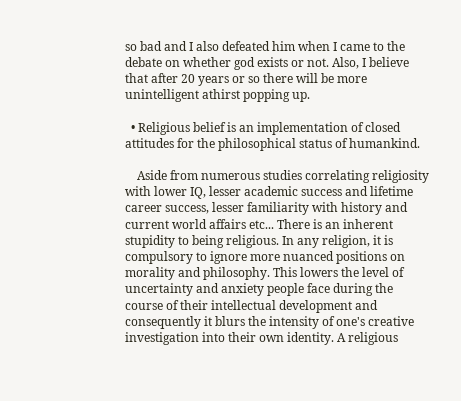so bad and I also defeated him when I came to the debate on whether god exists or not. Also, I believe that after 20 years or so there will be more unintelligent athirst popping up.

  • Religious belief is an implementation of closed attitudes for the philosophical status of humankind.

    Aside from numerous studies correlating religiosity with lower IQ, lesser academic success and lifetime career success, lesser familiarity with history and current world affairs etc... There is an inherent stupidity to being religious. In any religion, it is compulsory to ignore more nuanced positions on morality and philosophy. This lowers the level of uncertainty and anxiety people face during the course of their intellectual development and consequently it blurs the intensity of one's creative investigation into their own identity. A religious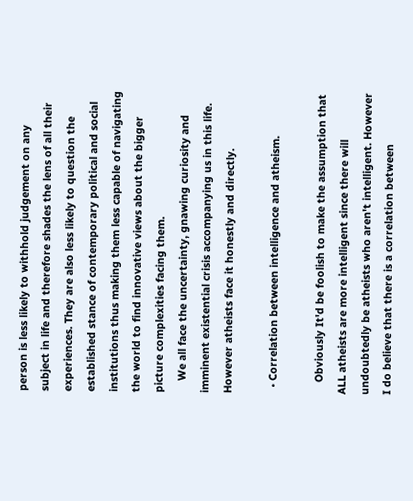person is less likely to withhold judgement on any subject in life and therefore shades the lens of all their experiences. They are also less likely to question the established stance of contemporary political and social institutions thus making them less capable of navigating the world to find innovative views about the bigger picture complexities facing them.
    We all face the uncertainty, gnawing curiosity and imminent existential crisis accompanying us in this life. However atheists face it honestly and directly.

  • Correlation between intelligence and atheism.

    Obviously It'd be foolish to make the assumption that ALL atheists are more intelligent since there will undoubtedly be atheists who aren't intelligent. However I do believe that there is a correlation between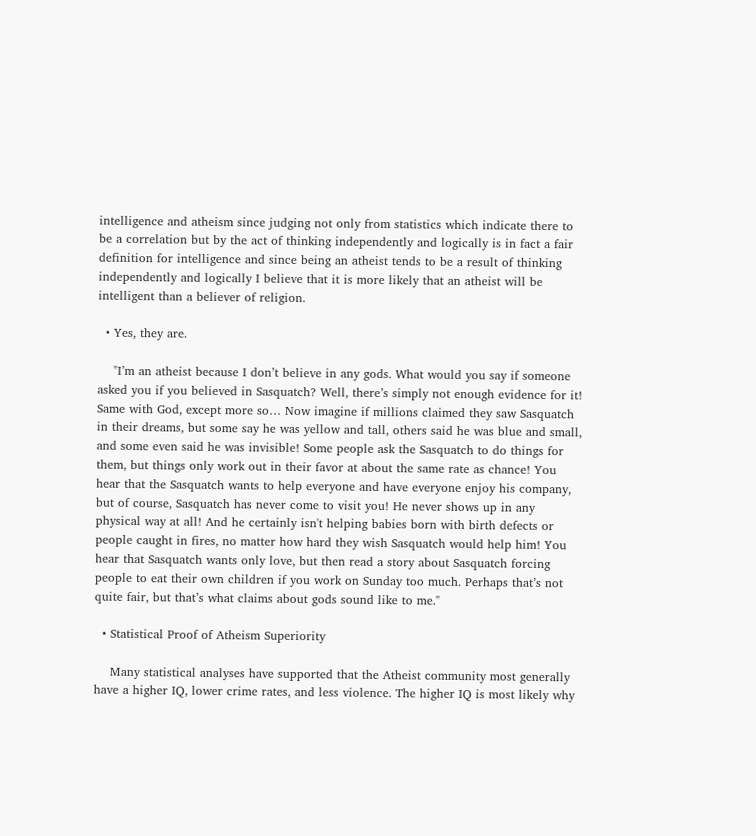intelligence and atheism since judging not only from statistics which indicate there to be a correlation but by the act of thinking independently and logically is in fact a fair definition for intelligence and since being an atheist tends to be a result of thinking independently and logically I believe that it is more likely that an atheist will be intelligent than a believer of religion.

  • Yes, they are.

    "I’m an atheist because I don’t believe in any gods. What would you say if someone asked you if you believed in Sasquatch? Well, there’s simply not enough evidence for it! Same with God, except more so… Now imagine if millions claimed they saw Sasquatch in their dreams, but some say he was yellow and tall, others said he was blue and small, and some even said he was invisible! Some people ask the Sasquatch to do things for them, but things only work out in their favor at about the same rate as chance! You hear that the Sasquatch wants to help everyone and have everyone enjoy his company, but of course, Sasquatch has never come to visit you! He never shows up in any physical way at all! And he certainly isn't helping babies born with birth defects or people caught in fires, no matter how hard they wish Sasquatch would help him! You hear that Sasquatch wants only love, but then read a story about Sasquatch forcing people to eat their own children if you work on Sunday too much. Perhaps that’s not quite fair, but that’s what claims about gods sound like to me."

  • Statistical Proof of Atheism Superiority

    Many statistical analyses have supported that the Atheist community most generally have a higher IQ, lower crime rates, and less violence. The higher IQ is most likely why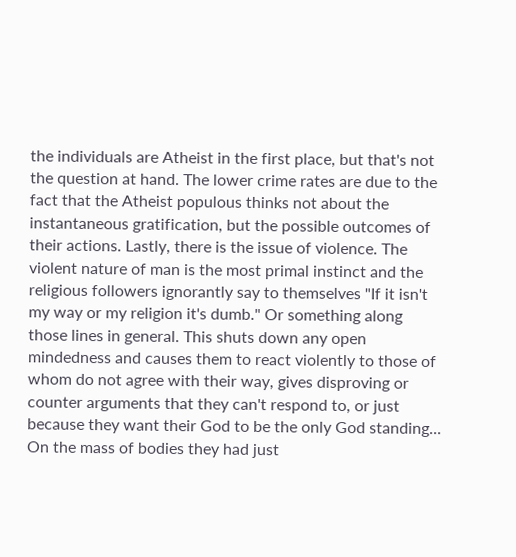the individuals are Atheist in the first place, but that's not the question at hand. The lower crime rates are due to the fact that the Atheist populous thinks not about the instantaneous gratification, but the possible outcomes of their actions. Lastly, there is the issue of violence. The violent nature of man is the most primal instinct and the religious followers ignorantly say to themselves "If it isn't my way or my religion it's dumb." Or something along those lines in general. This shuts down any open mindedness and causes them to react violently to those of whom do not agree with their way, gives disproving or counter arguments that they can't respond to, or just because they want their God to be the only God standing... On the mass of bodies they had just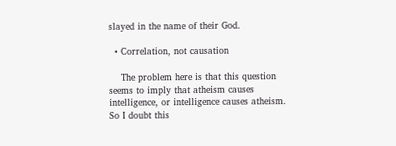slayed in the name of their God.

  • Correlation, not causation

    The problem here is that this question seems to imply that atheism causes intelligence, or intelligence causes atheism. So I doubt this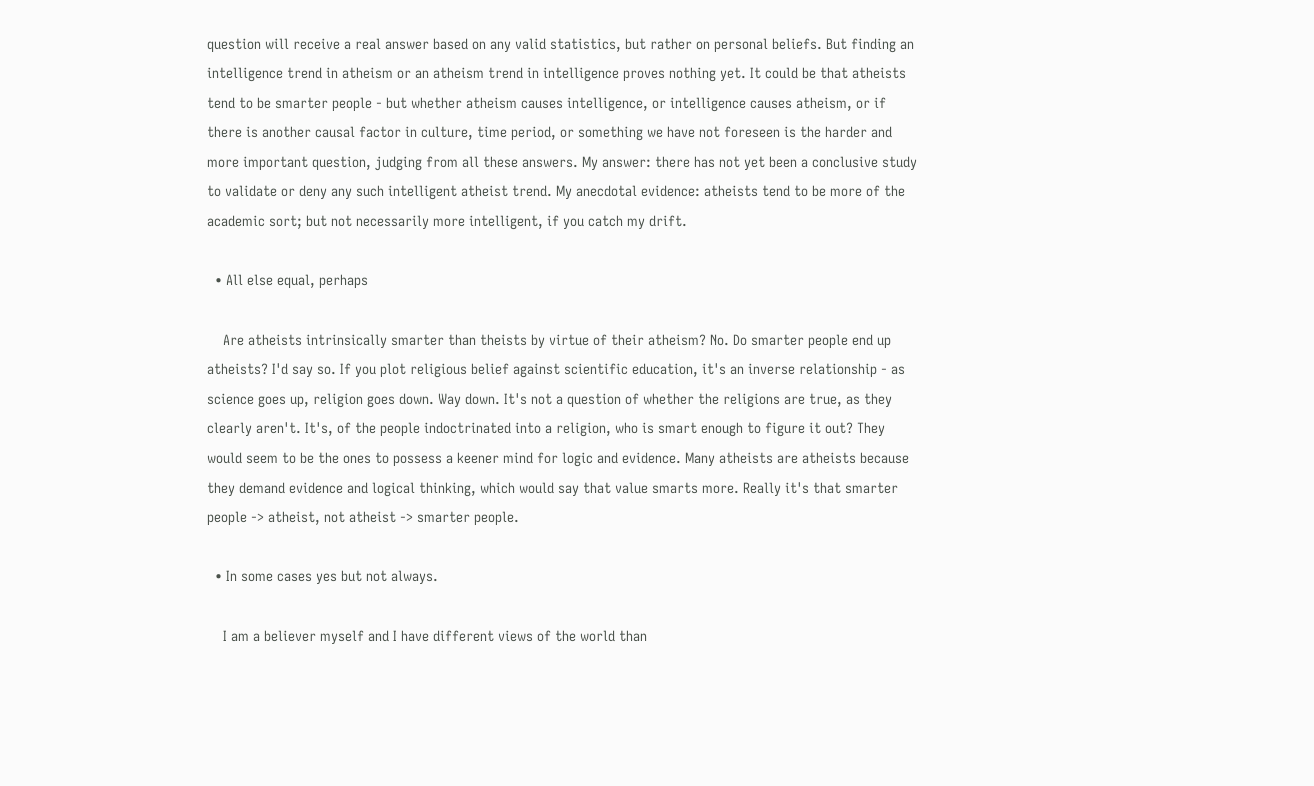question will receive a real answer based on any valid statistics, but rather on personal beliefs. But finding an intelligence trend in atheism or an atheism trend in intelligence proves nothing yet. It could be that atheists tend to be smarter people - but whether atheism causes intelligence, or intelligence causes atheism, or if there is another causal factor in culture, time period, or something we have not foreseen is the harder and more important question, judging from all these answers. My answer: there has not yet been a conclusive study to validate or deny any such intelligent atheist trend. My anecdotal evidence: atheists tend to be more of the academic sort; but not necessarily more intelligent, if you catch my drift.

  • All else equal, perhaps

    Are atheists intrinsically smarter than theists by virtue of their atheism? No. Do smarter people end up atheists? I'd say so. If you plot religious belief against scientific education, it's an inverse relationship - as science goes up, religion goes down. Way down. It's not a question of whether the religions are true, as they clearly aren't. It's, of the people indoctrinated into a religion, who is smart enough to figure it out? They would seem to be the ones to possess a keener mind for logic and evidence. Many atheists are atheists because they demand evidence and logical thinking, which would say that value smarts more. Really it's that smarter people -> atheist, not atheist -> smarter people.

  • In some cases yes but not always.

    I am a believer myself and I have different views of the world than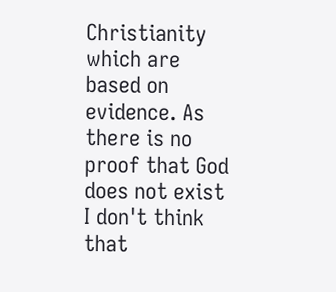Christianity which are based on evidence. As there is no proof that God does not exist I don't think that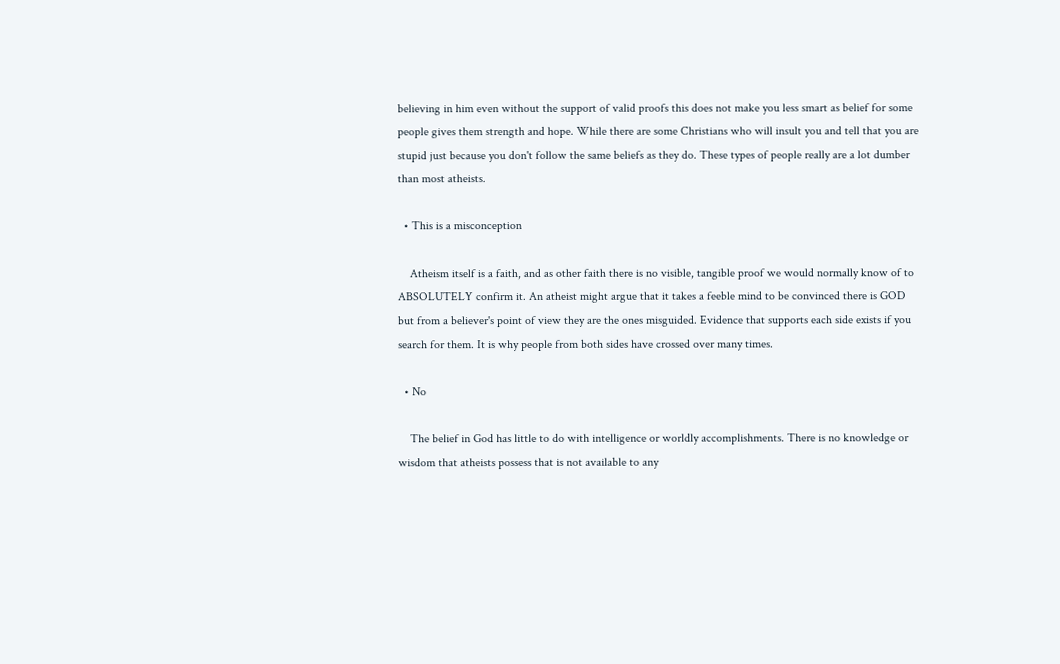believing in him even without the support of valid proofs this does not make you less smart as belief for some people gives them strength and hope. While there are some Christians who will insult you and tell that you are stupid just because you don't follow the same beliefs as they do. These types of people really are a lot dumber than most atheists.

  • This is a misconception

    Atheism itself is a faith, and as other faith there is no visible, tangible proof we would normally know of to ABSOLUTELY confirm it. An atheist might argue that it takes a feeble mind to be convinced there is GOD but from a believer's point of view they are the ones misguided. Evidence that supports each side exists if you search for them. It is why people from both sides have crossed over many times.

  • No

    The belief in God has little to do with intelligence or worldly accomplishments. There is no knowledge or wisdom that atheists possess that is not available to any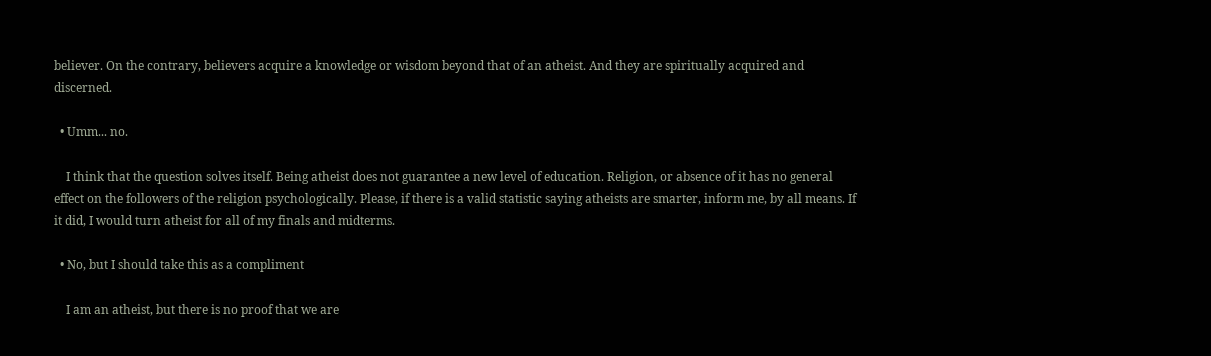believer. On the contrary, believers acquire a knowledge or wisdom beyond that of an atheist. And they are spiritually acquired and discerned.

  • Umm... no.

    I think that the question solves itself. Being atheist does not guarantee a new level of education. Religion, or absence of it has no general effect on the followers of the religion psychologically. Please, if there is a valid statistic saying atheists are smarter, inform me, by all means. If it did, I would turn atheist for all of my finals and midterms.

  • No, but I should take this as a compliment

    I am an atheist, but there is no proof that we are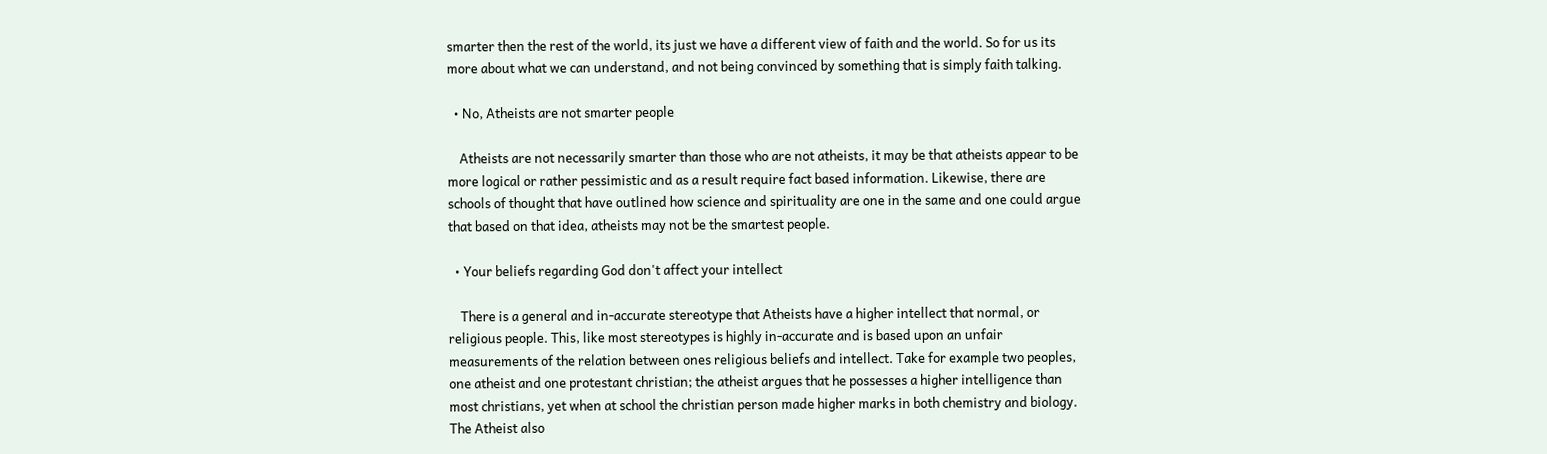smarter then the rest of the world, its just we have a different view of faith and the world. So for us its more about what we can understand, and not being convinced by something that is simply faith talking.

  • No, Atheists are not smarter people

    Atheists are not necessarily smarter than those who are not atheists, it may be that atheists appear to be more logical or rather pessimistic and as a result require fact based information. Likewise, there are schools of thought that have outlined how science and spirituality are one in the same and one could argue that based on that idea, atheists may not be the smartest people.

  • Your beliefs regarding God don't affect your intellect

    There is a general and in-accurate stereotype that Atheists have a higher intellect that normal, or religious people. This, like most stereotypes is highly in-accurate and is based upon an unfair measurements of the relation between ones religious beliefs and intellect. Take for example two peoples, one atheist and one protestant christian; the atheist argues that he possesses a higher intelligence than most christians, yet when at school the christian person made higher marks in both chemistry and biology. The Atheist also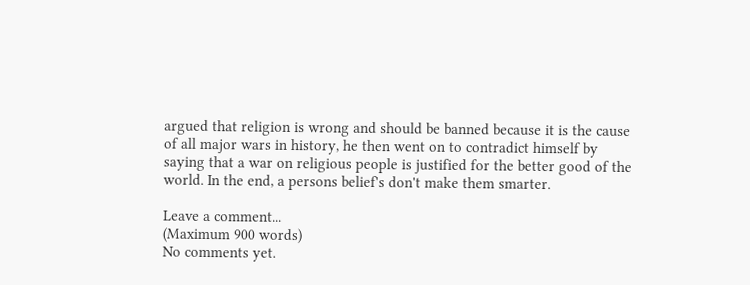argued that religion is wrong and should be banned because it is the cause of all major wars in history, he then went on to contradict himself by saying that a war on religious people is justified for the better good of the world. In the end, a persons belief's don't make them smarter.

Leave a comment...
(Maximum 900 words)
No comments yet.